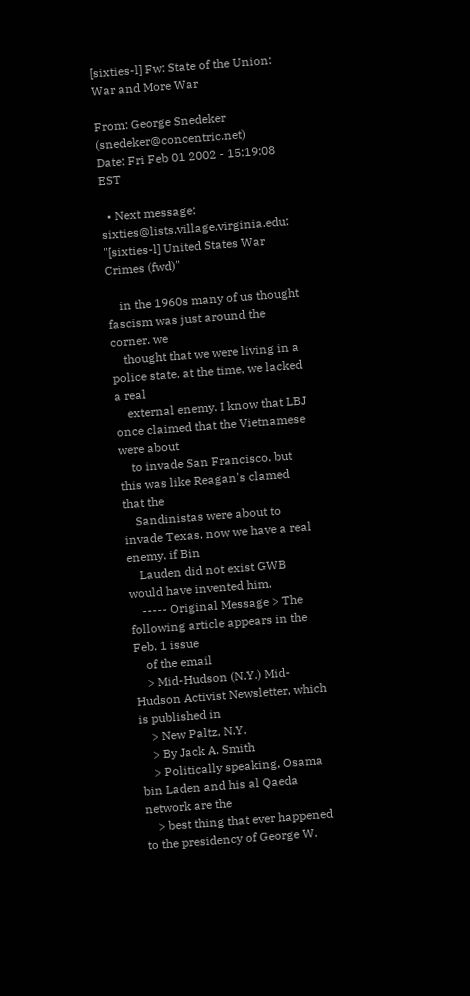[sixties-l] Fw: State of the Union: War and More War

From: George Snedeker (snedeker@concentric.net)
Date: Fri Feb 01 2002 - 15:19:08 EST

  • Next message: sixties@lists.village.virginia.edu: "[sixties-l] United States War Crimes (fwd)"

    in the 1960s many of us thought fascism was just around the corner. we
    thought that we were living in a police state. at the time, we lacked a real
    external enemy. I know that LBJ once claimed that the Vietnamese were about
    to invade San Francisco. but this was like Reagan's clamed that the
    Sandinistas were about to invade Texas. now we have a real enemy. if Bin
    Lauden did not exist GWB would have invented him.
    ----- Original Message > The following article appears in the Feb. 1 issue
    of the email
    > Mid-Hudson (N.Y.) Mid-Hudson Activist Newsletter, which is published in
    > New Paltz, N.Y.
    > By Jack A. Smith
    > Politically speaking, Osama bin Laden and his al Qaeda network are the
    > best thing that ever happened to the presidency of George W.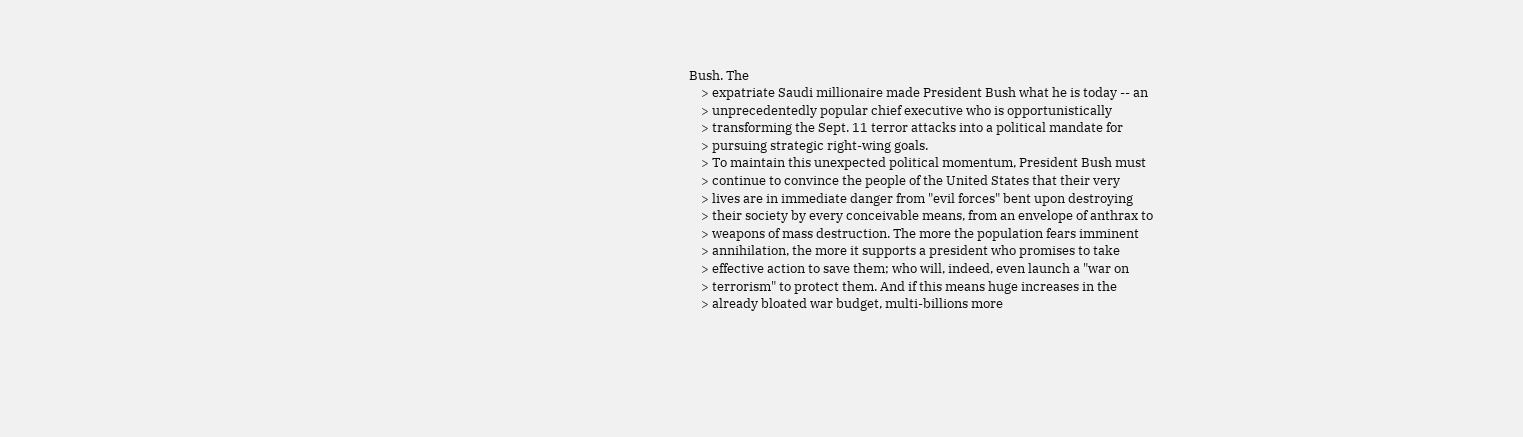Bush. The
    > expatriate Saudi millionaire made President Bush what he is today -- an
    > unprecedentedly popular chief executive who is opportunistically
    > transforming the Sept. 11 terror attacks into a political mandate for
    > pursuing strategic right-wing goals.
    > To maintain this unexpected political momentum, President Bush must
    > continue to convince the people of the United States that their very
    > lives are in immediate danger from "evil forces" bent upon destroying
    > their society by every conceivable means, from an envelope of anthrax to
    > weapons of mass destruction. The more the population fears imminent
    > annihilation, the more it supports a president who promises to take
    > effective action to save them; who will, indeed, even launch a "war on
    > terrorism" to protect them. And if this means huge increases in the
    > already bloated war budget, multi-billions more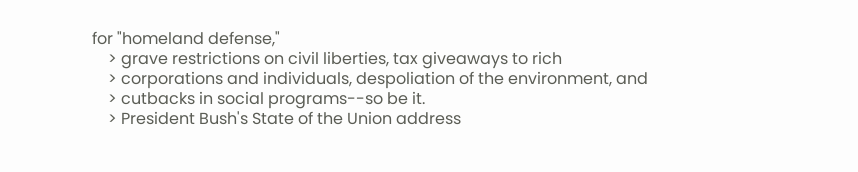for "homeland defense,"
    > grave restrictions on civil liberties, tax giveaways to rich
    > corporations and individuals, despoliation of the environment, and
    > cutbacks in social programs--so be it.
    > President Bush's State of the Union address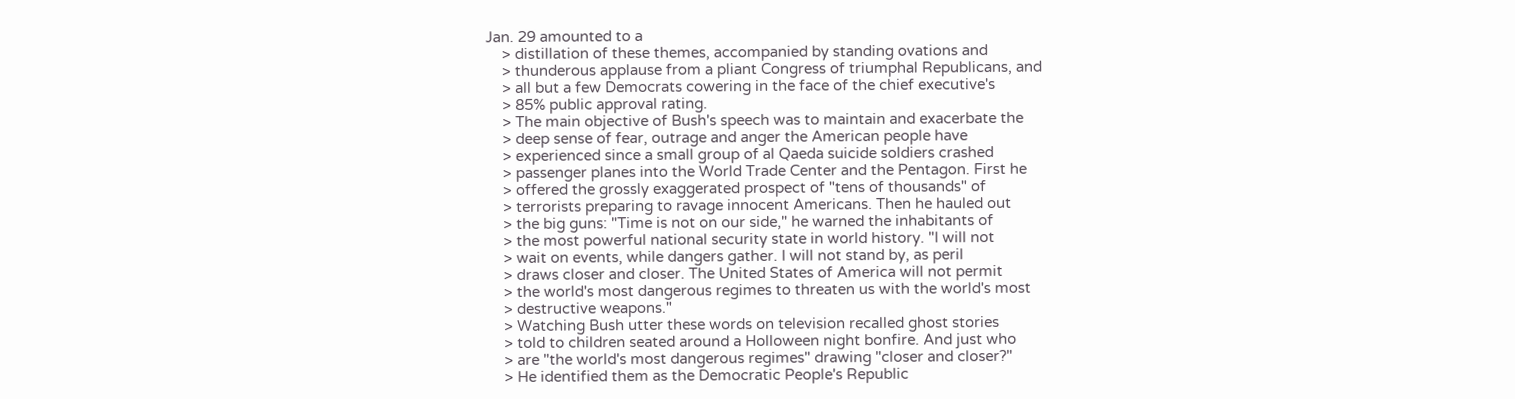Jan. 29 amounted to a
    > distillation of these themes, accompanied by standing ovations and
    > thunderous applause from a pliant Congress of triumphal Republicans, and
    > all but a few Democrats cowering in the face of the chief executive's
    > 85% public approval rating.
    > The main objective of Bush's speech was to maintain and exacerbate the
    > deep sense of fear, outrage and anger the American people have
    > experienced since a small group of al Qaeda suicide soldiers crashed
    > passenger planes into the World Trade Center and the Pentagon. First he
    > offered the grossly exaggerated prospect of "tens of thousands" of
    > terrorists preparing to ravage innocent Americans. Then he hauled out
    > the big guns: "Time is not on our side," he warned the inhabitants of
    > the most powerful national security state in world history. "I will not
    > wait on events, while dangers gather. I will not stand by, as peril
    > draws closer and closer. The United States of America will not permit
    > the world's most dangerous regimes to threaten us with the world's most
    > destructive weapons."
    > Watching Bush utter these words on television recalled ghost stories
    > told to children seated around a Holloween night bonfire. And just who
    > are "the world's most dangerous regimes" drawing "closer and closer?"
    > He identified them as the Democratic People's Republic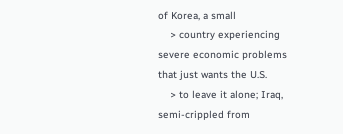of Korea, a small
    > country experiencing severe economic problems that just wants the U.S.
    > to leave it alone; Iraq, semi-crippled from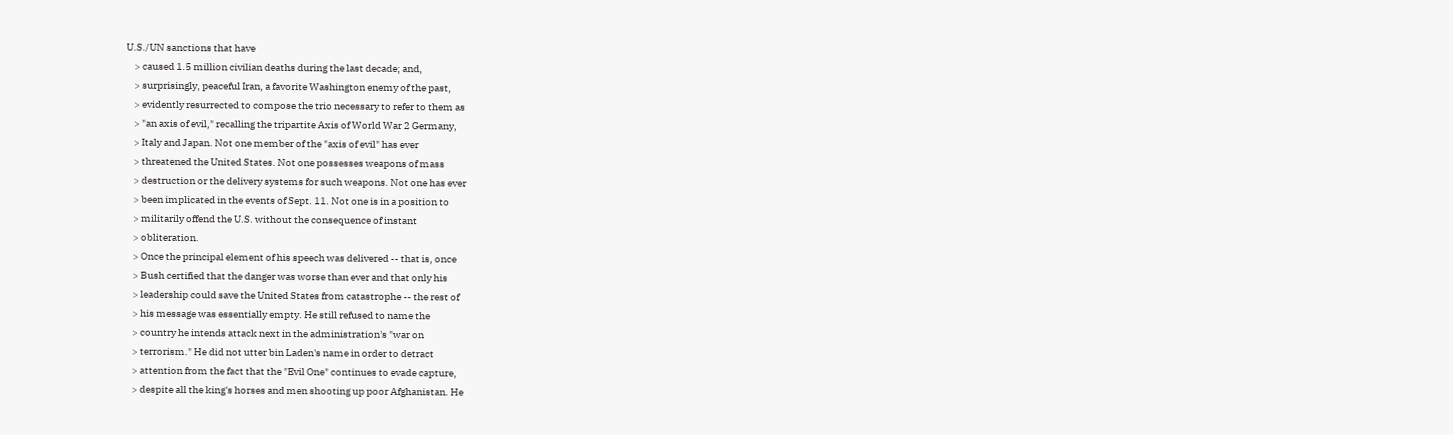U.S./UN sanctions that have
    > caused 1.5 million civilian deaths during the last decade; and,
    > surprisingly, peaceful Iran, a favorite Washington enemy of the past,
    > evidently resurrected to compose the trio necessary to refer to them as
    > "an axis of evil," recalling the tripartite Axis of World War 2 Germany,
    > Italy and Japan. Not one member of the "axis of evil" has ever
    > threatened the United States. Not one possesses weapons of mass
    > destruction or the delivery systems for such weapons. Not one has ever
    > been implicated in the events of Sept. 11. Not one is in a position to
    > militarily offend the U.S. without the consequence of instant
    > obliteration.
    > Once the principal element of his speech was delivered -- that is, once
    > Bush certified that the danger was worse than ever and that only his
    > leadership could save the United States from catastrophe -- the rest of
    > his message was essentially empty. He still refused to name the
    > country he intends attack next in the administration's "war on
    > terrorism." He did not utter bin Laden's name in order to detract
    > attention from the fact that the "Evil One" continues to evade capture,
    > despite all the king's horses and men shooting up poor Afghanistan. He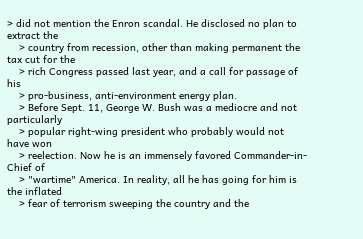> did not mention the Enron scandal. He disclosed no plan to extract the
    > country from recession, other than making permanent the tax cut for the
    > rich Congress passed last year, and a call for passage of his
    > pro-business, anti-environment energy plan.
    > Before Sept. 11, George W. Bush was a mediocre and not particularly
    > popular right-wing president who probably would not have won
    > reelection. Now he is an immensely favored Commander-in-Chief of
    > "wartime" America. In reality, all he has going for him is the inflated
    > fear of terrorism sweeping the country and the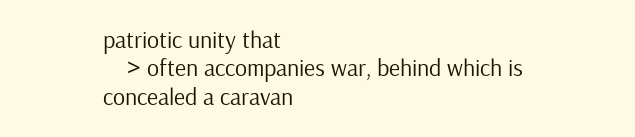patriotic unity that
    > often accompanies war, behind which is concealed a caravan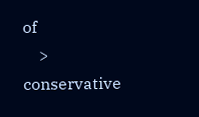of
    > conservative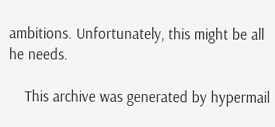ambitions. Unfortunately, this might be all he needs.

    This archive was generated by hypermail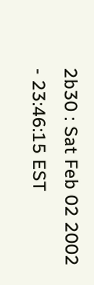2b30 : Sat Feb 02 2002 - 23:46:15 EST